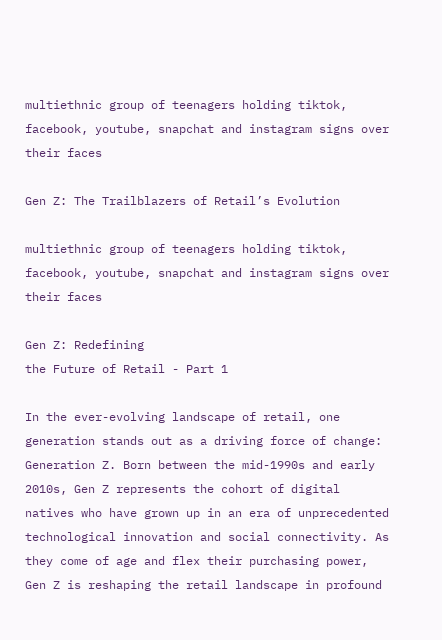multiethnic group of teenagers holding tiktok, facebook, youtube, snapchat and instagram signs over their faces

Gen Z: The Trailblazers of Retail’s Evolution

multiethnic group of teenagers holding tiktok, facebook, youtube, snapchat and instagram signs over their faces

Gen Z: Redefining
the Future of Retail - Part 1

In the ever-evolving landscape of retail, one generation stands out as a driving force of change: Generation Z. Born between the mid-1990s and early 2010s, Gen Z represents the cohort of digital natives who have grown up in an era of unprecedented technological innovation and social connectivity. As they come of age and flex their purchasing power, Gen Z is reshaping the retail landscape in profound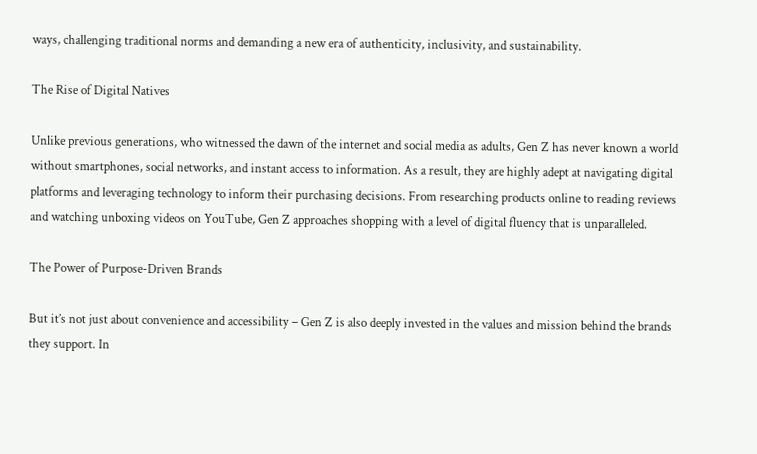ways, challenging traditional norms and demanding a new era of authenticity, inclusivity, and sustainability.

The Rise of Digital Natives

Unlike previous generations, who witnessed the dawn of the internet and social media as adults, Gen Z has never known a world without smartphones, social networks, and instant access to information. As a result, they are highly adept at navigating digital platforms and leveraging technology to inform their purchasing decisions. From researching products online to reading reviews and watching unboxing videos on YouTube, Gen Z approaches shopping with a level of digital fluency that is unparalleled.

The Power of Purpose-Driven Brands

But it’s not just about convenience and accessibility – Gen Z is also deeply invested in the values and mission behind the brands they support. In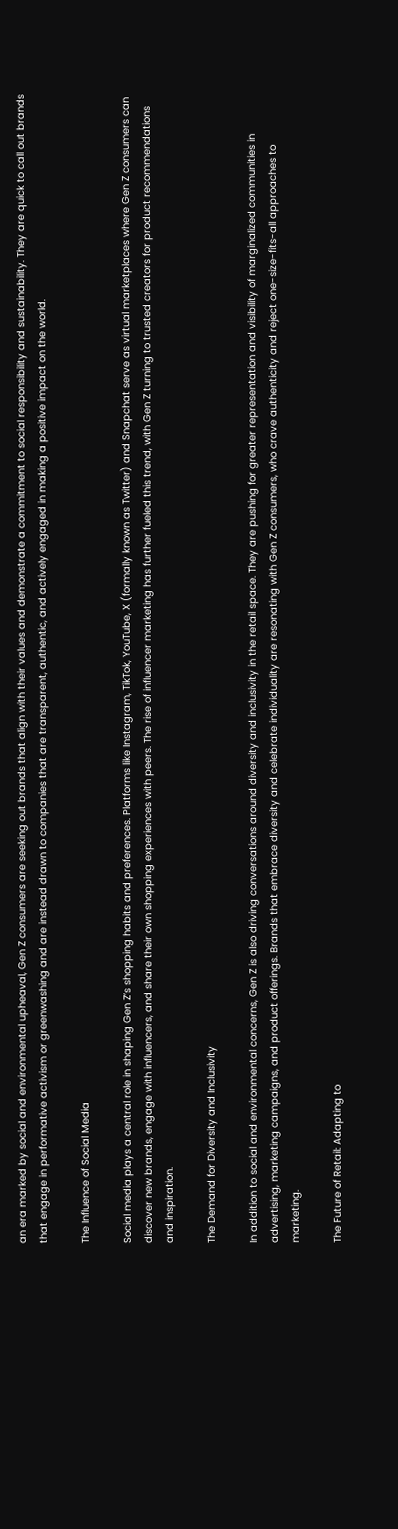an era marked by social and environmental upheaval, Gen Z consumers are seeking out brands that align with their values and demonstrate a commitment to social responsibility and sustainability. They are quick to call out brands that engage in performative activism or greenwashing and are instead drawn to companies that are transparent, authentic, and actively engaged in making a positive impact on the world.

The Influence of Social Media

Social media plays a central role in shaping Gen Z’s shopping habits and preferences. Platforms like Instagram, TikTok, YouTube, X (formally known as Twitter) and Snapchat serve as virtual marketplaces where Gen Z consumers can discover new brands, engage with influencers, and share their own shopping experiences with peers. The rise of influencer marketing has further fueled this trend, with Gen Z turning to trusted creators for product recommendations and inspiration.

The Demand for Diversity and Inclusivity

In addition to social and environmental concerns, Gen Z is also driving conversations around diversity and inclusivity in the retail space. They are pushing for greater representation and visibility of marginalized communities in advertising, marketing campaigns, and product offerings. Brands that embrace diversity and celebrate individuality are resonating with Gen Z consumers, who crave authenticity and reject one-size-fits-all approaches to marketing.

The Future of Retail: Adapting to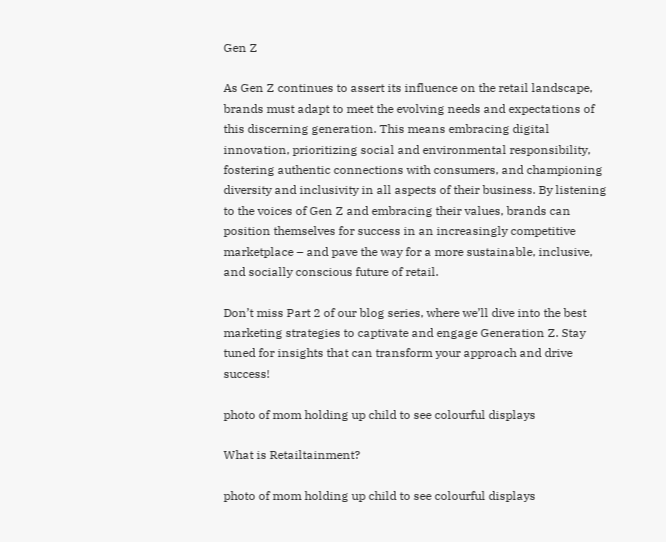Gen Z

As Gen Z continues to assert its influence on the retail landscape, brands must adapt to meet the evolving needs and expectations of this discerning generation. This means embracing digital innovation, prioritizing social and environmental responsibility, fostering authentic connections with consumers, and championing diversity and inclusivity in all aspects of their business. By listening to the voices of Gen Z and embracing their values, brands can position themselves for success in an increasingly competitive marketplace – and pave the way for a more sustainable, inclusive, and socially conscious future of retail.

Don’t miss Part 2 of our blog series, where we’ll dive into the best marketing strategies to captivate and engage Generation Z. Stay tuned for insights that can transform your approach and drive success!

photo of mom holding up child to see colourful displays

What is Retailtainment?

photo of mom holding up child to see colourful displays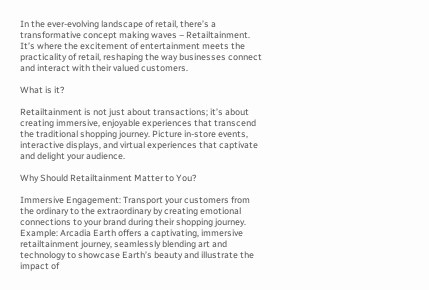In the ever-evolving landscape of retail, there’s a transformative concept making waves – Retailtainment. It’s where the excitement of entertainment meets the practicality of retail, reshaping the way businesses connect and interact with their valued customers.

What is it?

Retailtainment is not just about transactions; it’s about creating immersive, enjoyable experiences that transcend the traditional shopping journey. Picture in-store events, interactive displays, and virtual experiences that captivate and delight your audience.

Why Should Retailtainment Matter to You?

Immersive Engagement: Transport your customers from the ordinary to the extraordinary by creating emotional connections to your brand during their shopping journey. Example: Arcadia Earth offers a captivating, immersive retailtainment journey, seamlessly blending art and technology to showcase Earth’s beauty and illustrate the impact of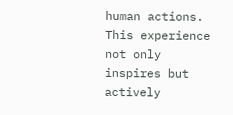human actions. This experience not only inspires but actively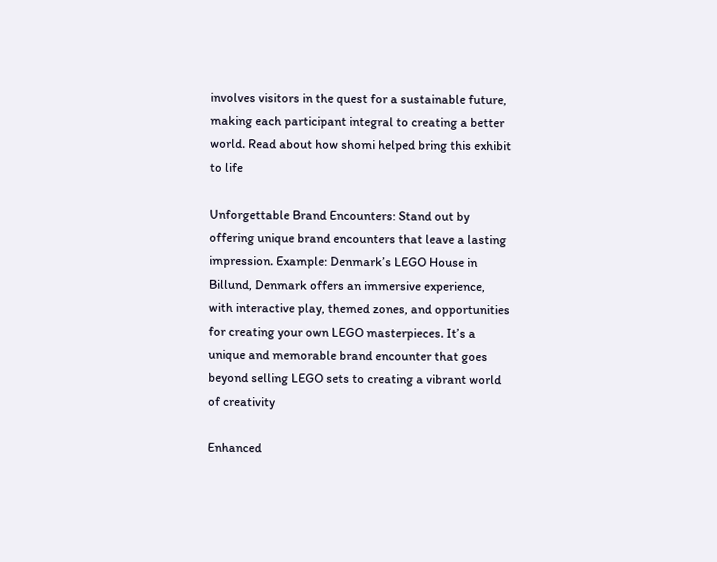involves visitors in the quest for a sustainable future, making each participant integral to creating a better world. Read about how shomi helped bring this exhibit to life

Unforgettable Brand Encounters: Stand out by offering unique brand encounters that leave a lasting impression. Example: Denmark’s LEGO House in Billund, Denmark offers an immersive experience, with interactive play, themed zones, and opportunities for creating your own LEGO masterpieces. It’s a unique and memorable brand encounter that goes beyond selling LEGO sets to creating a vibrant world of creativity

Enhanced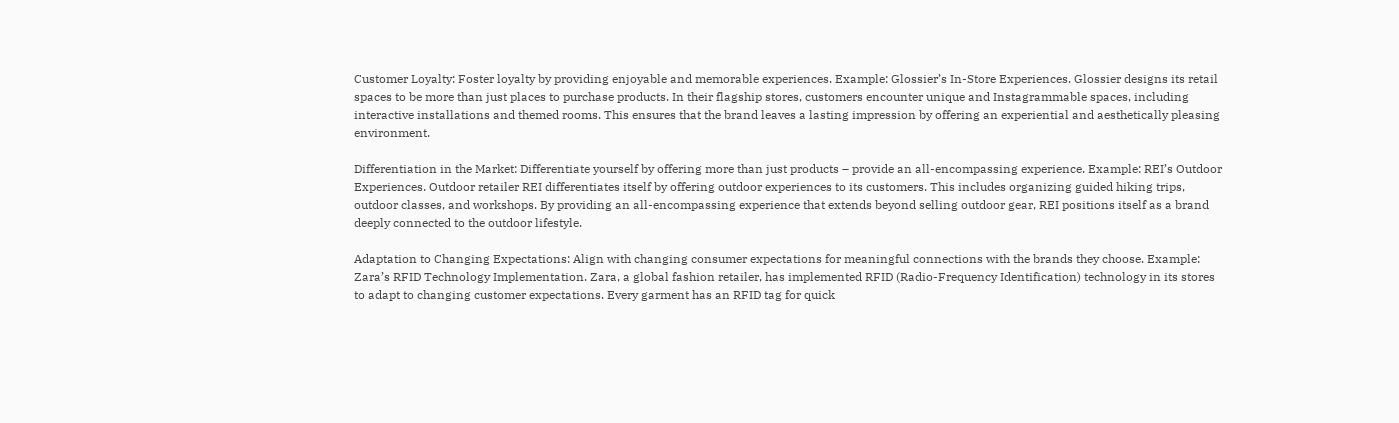Customer Loyalty: Foster loyalty by providing enjoyable and memorable experiences. Example: Glossier’s In-Store Experiences. Glossier designs its retail spaces to be more than just places to purchase products. In their flagship stores, customers encounter unique and Instagrammable spaces, including interactive installations and themed rooms. This ensures that the brand leaves a lasting impression by offering an experiential and aesthetically pleasing environment.

Differentiation in the Market: Differentiate yourself by offering more than just products – provide an all-encompassing experience. Example: REI’s Outdoor Experiences. Outdoor retailer REI differentiates itself by offering outdoor experiences to its customers. This includes organizing guided hiking trips, outdoor classes, and workshops. By providing an all-encompassing experience that extends beyond selling outdoor gear, REI positions itself as a brand deeply connected to the outdoor lifestyle.

Adaptation to Changing Expectations: Align with changing consumer expectations for meaningful connections with the brands they choose. Example: Zara’s RFID Technology Implementation. Zara, a global fashion retailer, has implemented RFID (Radio-Frequency Identification) technology in its stores to adapt to changing customer expectations. Every garment has an RFID tag for quick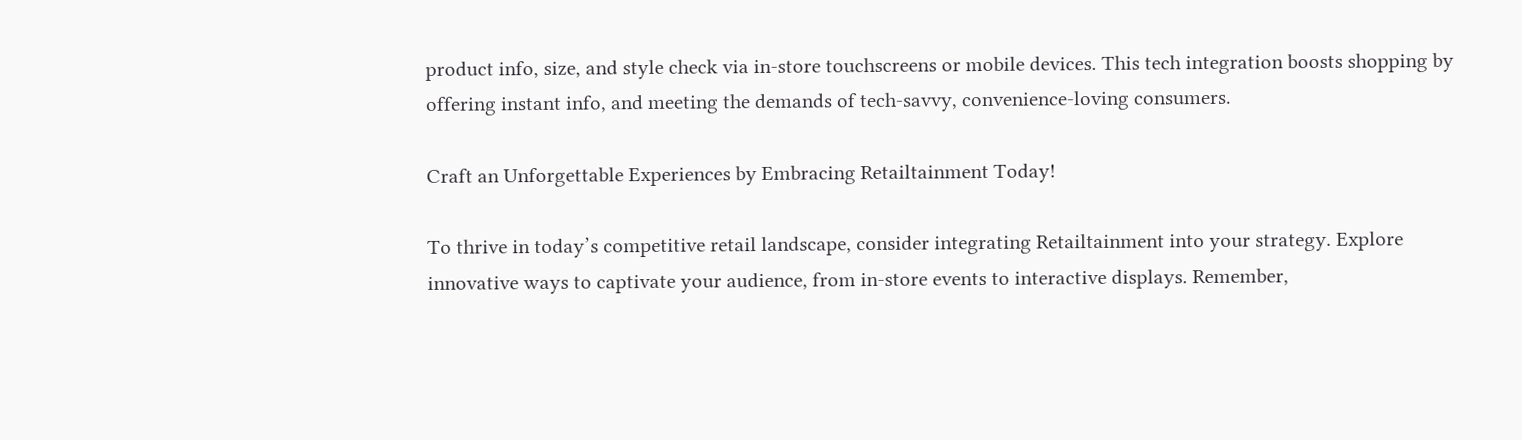product info, size, and style check via in-store touchscreens or mobile devices. This tech integration boosts shopping by offering instant info, and meeting the demands of tech-savvy, convenience-loving consumers.

Craft an Unforgettable Experiences by Embracing Retailtainment Today!

To thrive in today’s competitive retail landscape, consider integrating Retailtainment into your strategy. Explore innovative ways to captivate your audience, from in-store events to interactive displays. Remember,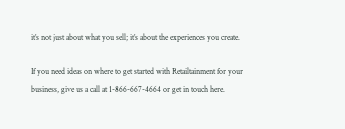it’s not just about what you sell; it’s about the experiences you create.

If you need ideas on where to get started with Retailtainment for your business, give us a call at 1-866-667-4664 or get in touch here.